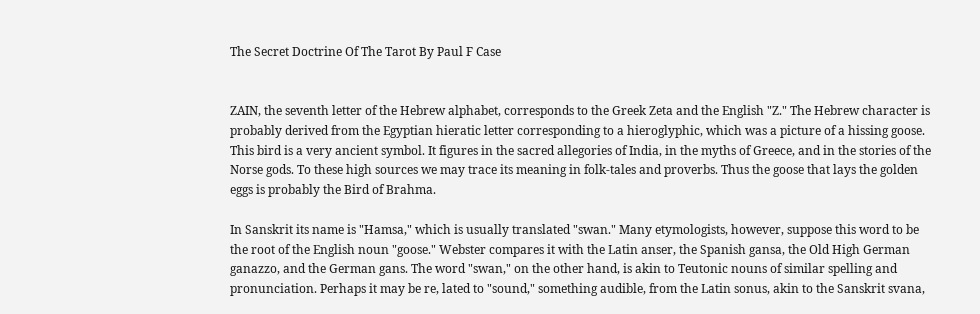The Secret Doctrine Of The Tarot By Paul F Case


ZAIN, the seventh letter of the Hebrew alphabet, corresponds to the Greek Zeta and the English "Z." The Hebrew character is probably derived from the Egyptian hieratic letter corresponding to a hieroglyphic, which was a picture of a hissing goose. This bird is a very ancient symbol. It figures in the sacred allegories of India, in the myths of Greece, and in the stories of the Norse gods. To these high sources we may trace its meaning in folk-tales and proverbs. Thus the goose that lays the golden eggs is probably the Bird of Brahma.

In Sanskrit its name is "Hamsa," which is usually translated "swan." Many etymologists, however, suppose this word to be the root of the English noun "goose." Webster compares it with the Latin anser, the Spanish gansa, the Old High German ganazzo, and the German gans. The word "swan," on the other hand, is akin to Teutonic nouns of similar spelling and pronunciation. Perhaps it may be re, lated to "sound," something audible, from the Latin sonus, akin to the Sanskrit svana,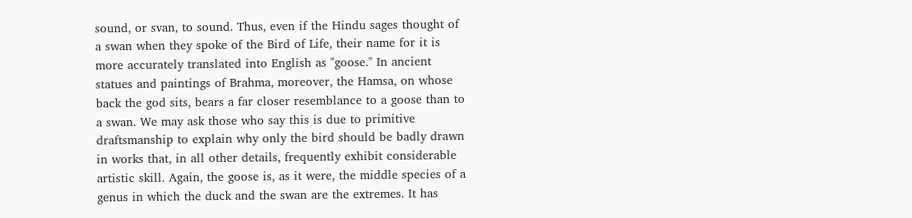sound, or svan, to sound. Thus, even if the Hindu sages thought of a swan when they spoke of the Bird of Life, their name for it is more accurately translated into English as "goose." In ancient statues and paintings of Brahma, moreover, the Hamsa, on whose back the god sits, bears a far closer resemblance to a goose than to a swan. We may ask those who say this is due to primitive draftsmanship to explain why only the bird should be badly drawn in works that, in all other details, frequently exhibit considerable artistic skill. Again, the goose is, as it were, the middle species of a genus in which the duck and the swan are the extremes. It has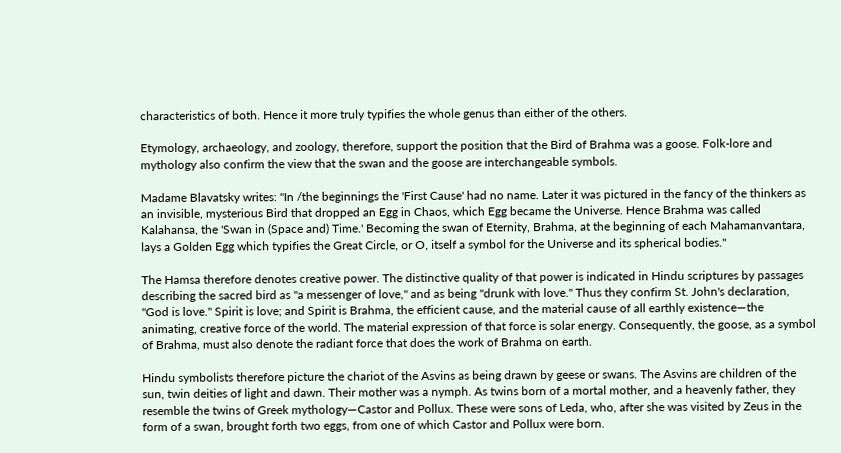characteristics of both. Hence it more truly typifies the whole genus than either of the others.

Etymology, archaeology, and zoology, therefore, support the position that the Bird of Brahma was a goose. Folk-lore and mythology also confirm the view that the swan and the goose are interchangeable symbols.

Madame Blavatsky writes: "In /the beginnings the 'First Cause' had no name. Later it was pictured in the fancy of the thinkers as an invisible, mysterious Bird that dropped an Egg in Chaos, which Egg became the Universe. Hence Brahma was called Kalahansa, the 'Swan in (Space and) Time.' Becoming the swan of Eternity, Brahma, at the beginning of each Mahamanvantara, lays a Golden Egg which typifies the Great Circle, or O, itself a symbol for the Universe and its spherical bodies."

The Hamsa therefore denotes creative power. The distinctive quality of that power is indicated in Hindu scriptures by passages describing the sacred bird as "a messenger of love," and as being "drunk with love." Thus they confirm St. John's declaration, "God is love." Spirit is love; and Spirit is Brahma, the efficient cause, and the material cause of all earthly existence—the animating, creative force of the world. The material expression of that force is solar energy. Consequently, the goose, as a symbol of Brahma, must also denote the radiant force that does the work of Brahma on earth.

Hindu symbolists therefore picture the chariot of the Asvins as being drawn by geese or swans. The Asvins are children of the sun, twin deities of light and dawn. Their mother was a nymph. As twins born of a mortal mother, and a heavenly father, they resemble the twins of Greek mythology—Castor and Pollux. These were sons of Leda, who, after she was visited by Zeus in the form of a swan, brought forth two eggs, from one of which Castor and Pollux were born.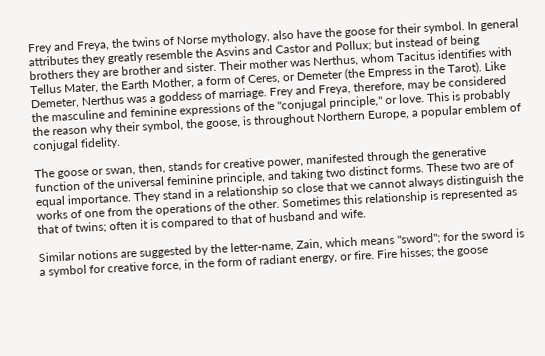Frey and Freya, the twins of Norse mythology, also have the goose for their symbol. In general attributes they greatly resemble the Asvins and Castor and Pollux; but instead of being brothers they are brother and sister. Their mother was Nerthus, whom Tacitus identifies with Tellus Mater, the Earth Mother, a form of Ceres, or Demeter (the Empress in the Tarot). Like Demeter, Nerthus was a goddess of marriage. Frey and Freya, therefore, may be considered the masculine and feminine expressions of the "conjugal principle," or love. This is probably the reason why their symbol, the goose, is throughout Northern Europe, a popular emblem of conjugal fidelity.

The goose or swan, then, stands for creative power, manifested through the generative function of the universal feminine principle, and taking two distinct forms. These two are of equal importance. They stand in a relationship so close that we cannot always distinguish the works of one from the operations of the other. Sometimes this relationship is represented as that of twins; often it is compared to that of husband and wife.

Similar notions are suggested by the letter-name, Zain, which means "sword"; for the sword is a symbol for creative force, in the form of radiant energy, or fire. Fire hisses; the goose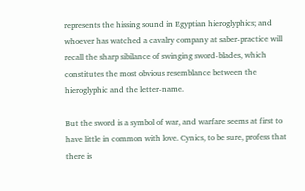represents the hissing sound in Egyptian hieroglyphics; and whoever has watched a cavalry company at saber-practice will recall the sharp sibilance of swinging sword-blades, which constitutes the most obvious resemblance between the hieroglyphic and the letter-name.

But the sword is a symbol of war, and warfare seems at first to have little in common with love. Cynics, to be sure, profess that there is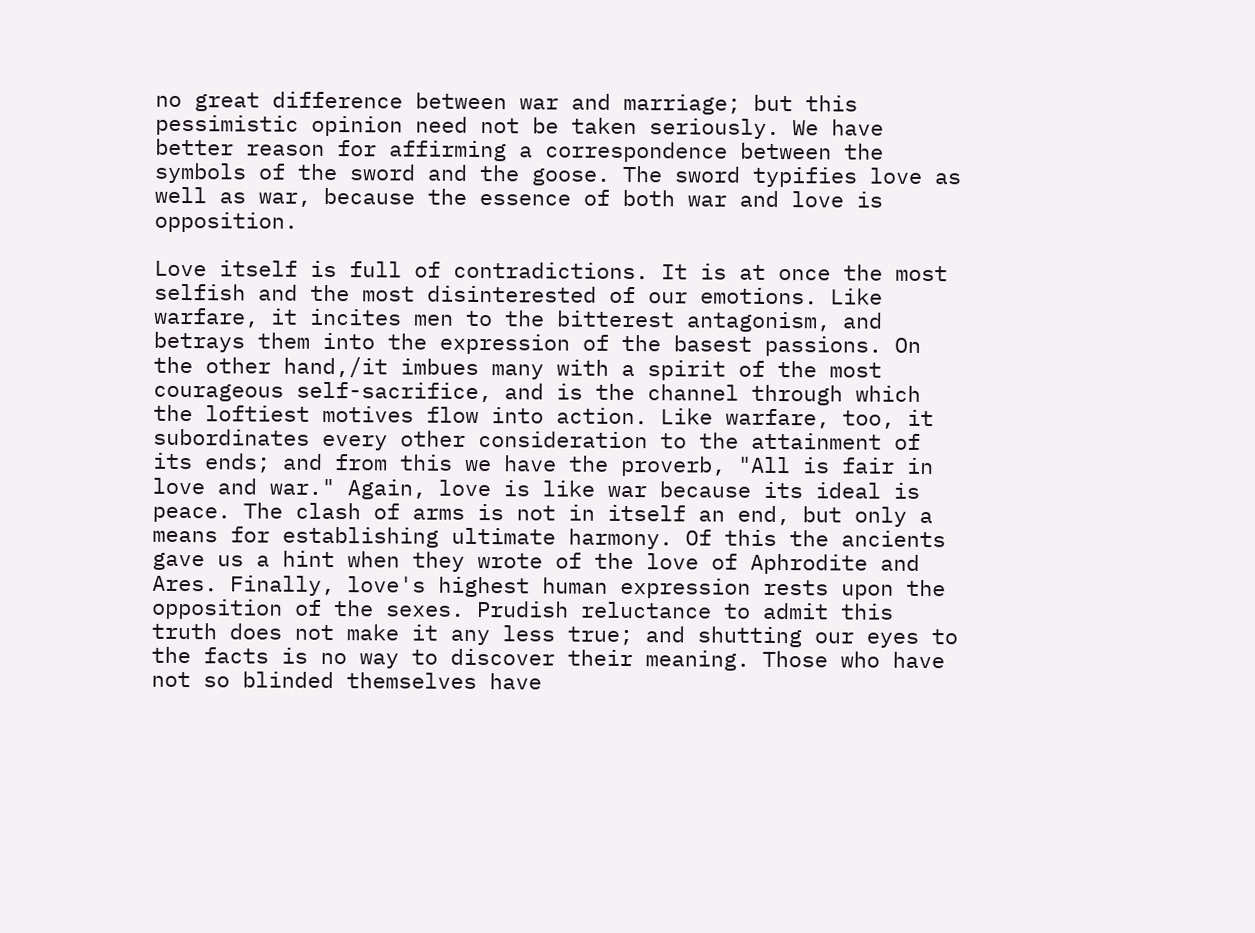no great difference between war and marriage; but this pessimistic opinion need not be taken seriously. We have better reason for affirming a correspondence between the symbols of the sword and the goose. The sword typifies love as well as war, because the essence of both war and love is opposition.

Love itself is full of contradictions. It is at once the most selfish and the most disinterested of our emotions. Like warfare, it incites men to the bitterest antagonism, and betrays them into the expression of the basest passions. On the other hand,/it imbues many with a spirit of the most courageous self-sacrifice, and is the channel through which the loftiest motives flow into action. Like warfare, too, it subordinates every other consideration to the attainment of its ends; and from this we have the proverb, "All is fair in love and war." Again, love is like war because its ideal is peace. The clash of arms is not in itself an end, but only a means for establishing ultimate harmony. Of this the ancients gave us a hint when they wrote of the love of Aphrodite and Ares. Finally, love's highest human expression rests upon the opposition of the sexes. Prudish reluctance to admit this truth does not make it any less true; and shutting our eyes to the facts is no way to discover their meaning. Those who have not so blinded themselves have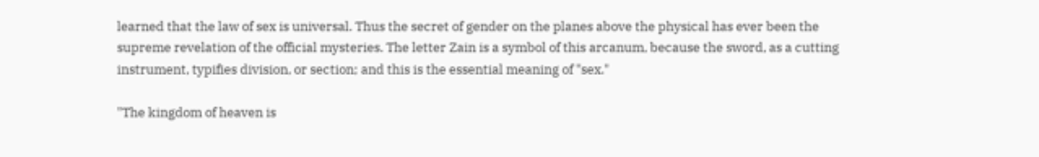learned that the law of sex is universal. Thus the secret of gender on the planes above the physical has ever been the supreme revelation of the official mysteries. The letter Zain is a symbol of this arcanum, because the sword, as a cutting instrument, typifies division, or section; and this is the essential meaning of "sex."

"The kingdom of heaven is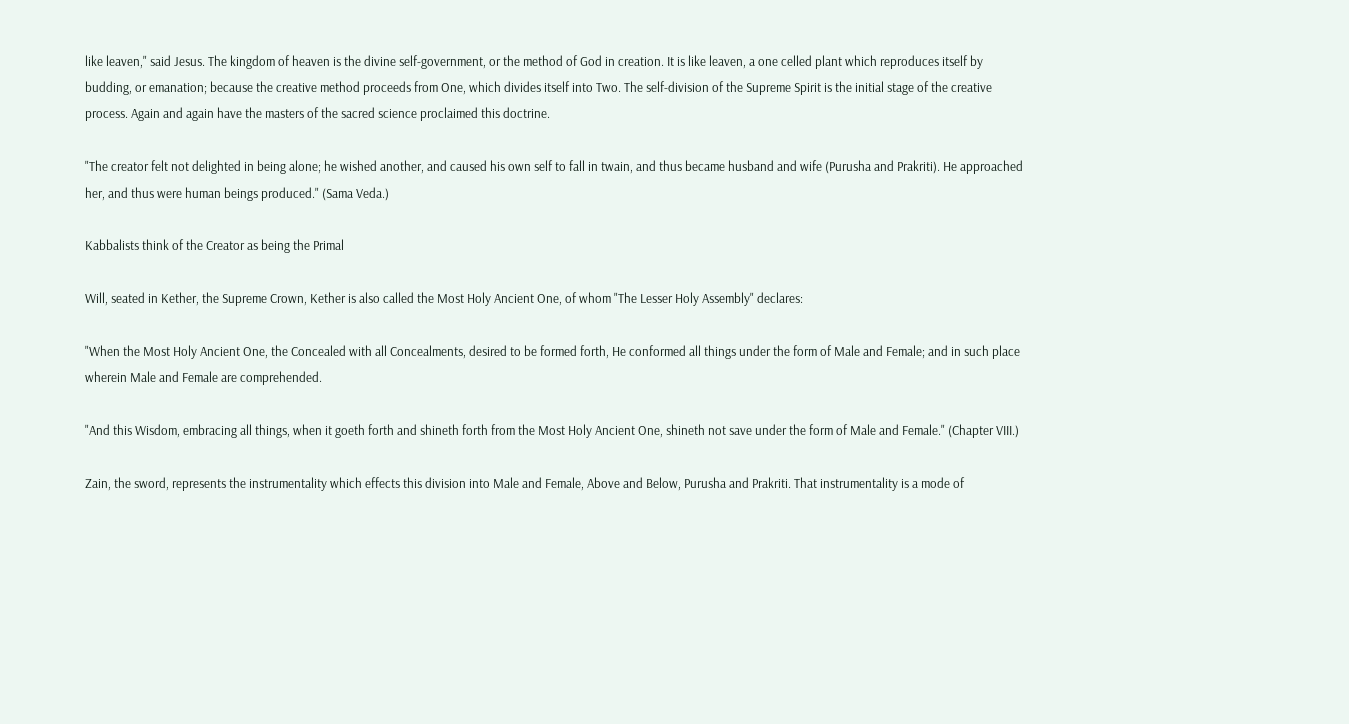like leaven," said Jesus. The kingdom of heaven is the divine self-government, or the method of God in creation. It is like leaven, a one celled plant which reproduces itself by budding, or emanation; because the creative method proceeds from One, which divides itself into Two. The self-division of the Supreme Spirit is the initial stage of the creative process. Again and again have the masters of the sacred science proclaimed this doctrine.

"The creator felt not delighted in being alone; he wished another, and caused his own self to fall in twain, and thus became husband and wife (Purusha and Prakriti). He approached her, and thus were human beings produced." (Sama Veda.)

Kabbalists think of the Creator as being the Primal

Will, seated in Kether, the Supreme Crown, Kether is also called the Most Holy Ancient One, of whom "The Lesser Holy Assembly" declares:

"When the Most Holy Ancient One, the Concealed with all Concealments, desired to be formed forth, He conformed all things under the form of Male and Female; and in such place wherein Male and Female are comprehended.

"And this Wisdom, embracing all things, when it goeth forth and shineth forth from the Most Holy Ancient One, shineth not save under the form of Male and Female." (Chapter VIII.)

Zain, the sword, represents the instrumentality which effects this division into Male and Female, Above and Below, Purusha and Prakriti. That instrumentality is a mode of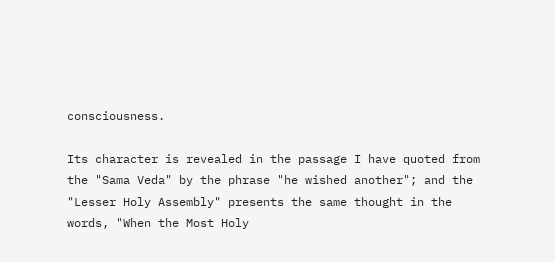consciousness.

Its character is revealed in the passage I have quoted from the "Sama Veda" by the phrase "he wished another"; and the "Lesser Holy Assembly" presents the same thought in the words, "When the Most Holy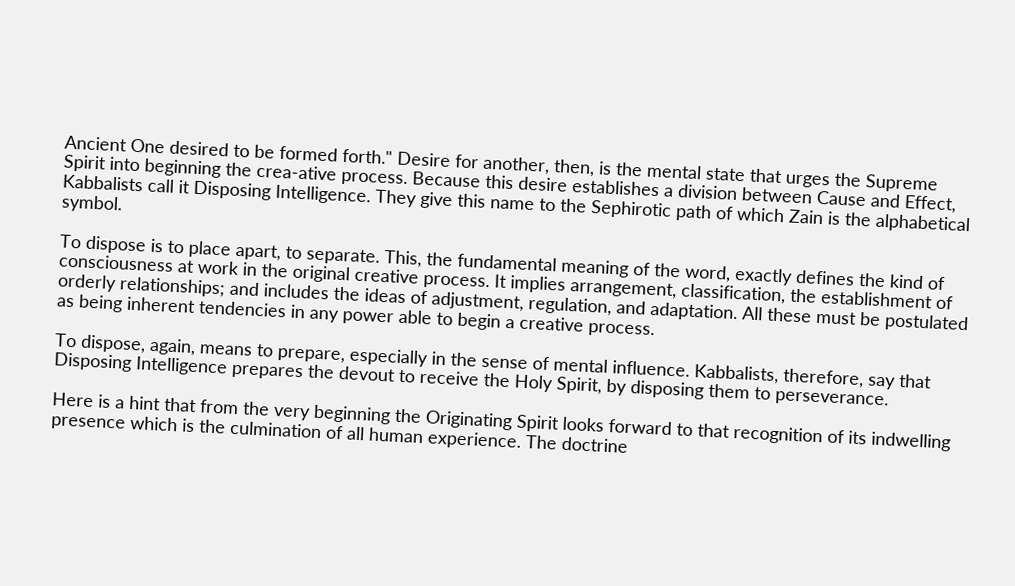Ancient One desired to be formed forth." Desire for another, then, is the mental state that urges the Supreme Spirit into beginning the crea-ative process. Because this desire establishes a division between Cause and Effect, Kabbalists call it Disposing Intelligence. They give this name to the Sephirotic path of which Zain is the alphabetical symbol.

To dispose is to place apart, to separate. This, the fundamental meaning of the word, exactly defines the kind of consciousness at work in the original creative process. It implies arrangement, classification, the establishment of orderly relationships; and includes the ideas of adjustment, regulation, and adaptation. All these must be postulated as being inherent tendencies in any power able to begin a creative process.

To dispose, again, means to prepare, especially in the sense of mental influence. Kabbalists, therefore, say that Disposing Intelligence prepares the devout to receive the Holy Spirit, by disposing them to perseverance.

Here is a hint that from the very beginning the Originating Spirit looks forward to that recognition of its indwelling presence which is the culmination of all human experience. The doctrine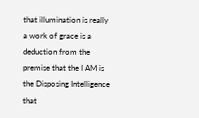that illumination is really a work of grace is a deduction from the premise that the I AM is the Disposing Intelligence that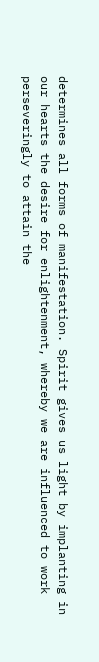determines all forms of manifestation. Spirit gives us light by implanting in our hearts the desire for enlightenment, whereby we are influenced to work perseveringly to attain the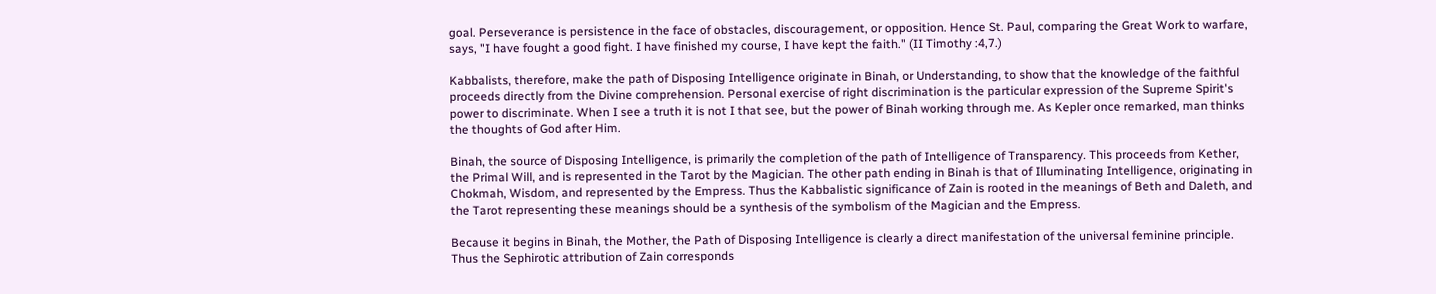goal. Perseverance is persistence in the face of obstacles, discouragement, or opposition. Hence St. Paul, comparing the Great Work to warfare, says, "I have fought a good fight. I have finished my course, I have kept the faith." (II Timothy :4,7.)

Kabbalists, therefore, make the path of Disposing Intelligence originate in Binah, or Understanding, to show that the knowledge of the faithful proceeds directly from the Divine comprehension. Personal exercise of right discrimination is the particular expression of the Supreme Spirit's power to discriminate. When I see a truth it is not I that see, but the power of Binah working through me. As Kepler once remarked, man thinks the thoughts of God after Him.

Binah, the source of Disposing Intelligence, is primarily the completion of the path of Intelligence of Transparency. This proceeds from Kether, the Primal Will, and is represented in the Tarot by the Magician. The other path ending in Binah is that of Illuminating Intelligence, originating in Chokmah, Wisdom, and represented by the Empress. Thus the Kabbalistic significance of Zain is rooted in the meanings of Beth and Daleth, and the Tarot representing these meanings should be a synthesis of the symbolism of the Magician and the Empress.

Because it begins in Binah, the Mother, the Path of Disposing Intelligence is clearly a direct manifestation of the universal feminine principle. Thus the Sephirotic attribution of Zain corresponds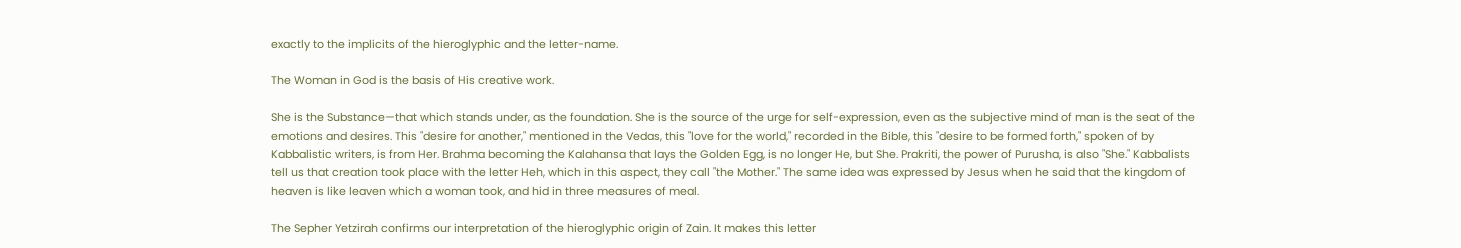exactly to the implicits of the hieroglyphic and the letter-name.

The Woman in God is the basis of His creative work.

She is the Substance—that which stands under, as the foundation. She is the source of the urge for self-expression, even as the subjective mind of man is the seat of the emotions and desires. This "desire for another," mentioned in the Vedas, this "love for the world," recorded in the Bible, this "desire to be formed forth," spoken of by Kabbalistic writers, is from Her. Brahma becoming the Kalahansa that lays the Golden Egg, is no longer He, but She. Prakriti, the power of Purusha, is also "She." Kabbalists tell us that creation took place with the letter Heh, which in this aspect, they call "the Mother." The same idea was expressed by Jesus when he said that the kingdom of heaven is like leaven which a woman took, and hid in three measures of meal.

The Sepher Yetzirah confirms our interpretation of the hieroglyphic origin of Zain. It makes this letter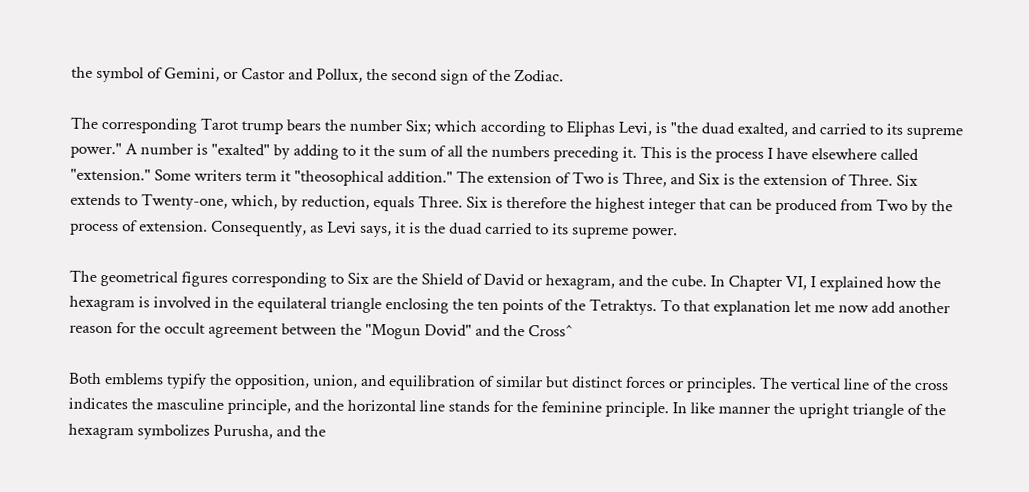the symbol of Gemini, or Castor and Pollux, the second sign of the Zodiac.

The corresponding Tarot trump bears the number Six; which according to Eliphas Levi, is "the duad exalted, and carried to its supreme power." A number is "exalted" by adding to it the sum of all the numbers preceding it. This is the process I have elsewhere called "extension." Some writers term it "theosophical addition." The extension of Two is Three, and Six is the extension of Three. Six extends to Twenty-one, which, by reduction, equals Three. Six is therefore the highest integer that can be produced from Two by the process of extension. Consequently, as Levi says, it is the duad carried to its supreme power.

The geometrical figures corresponding to Six are the Shield of David or hexagram, and the cube. In Chapter VI, I explained how the hexagram is involved in the equilateral triangle enclosing the ten points of the Tetraktys. To that explanation let me now add another reason for the occult agreement between the "Mogun Dovid" and the Cross^

Both emblems typify the opposition, union, and equilibration of similar but distinct forces or principles. The vertical line of the cross indicates the masculine principle, and the horizontal line stands for the feminine principle. In like manner the upright triangle of the hexagram symbolizes Purusha, and the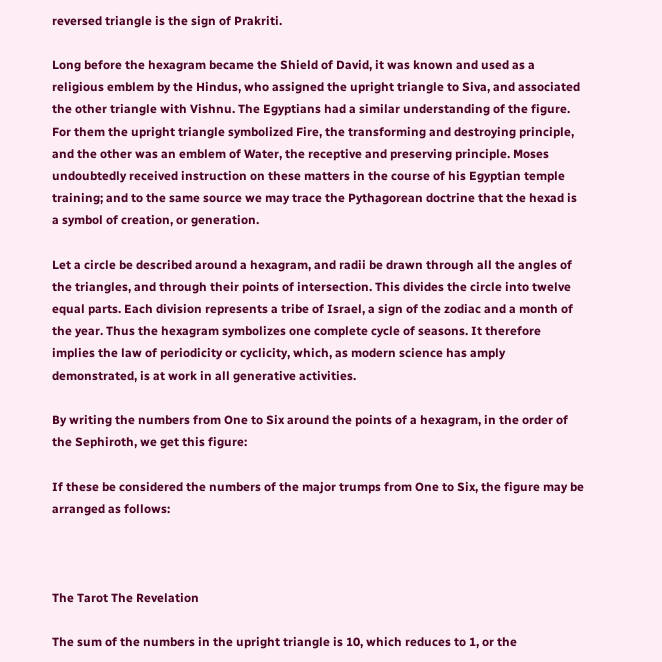reversed triangle is the sign of Prakriti.

Long before the hexagram became the Shield of David, it was known and used as a religious emblem by the Hindus, who assigned the upright triangle to Siva, and associated the other triangle with Vishnu. The Egyptians had a similar understanding of the figure. For them the upright triangle symbolized Fire, the transforming and destroying principle, and the other was an emblem of Water, the receptive and preserving principle. Moses undoubtedly received instruction on these matters in the course of his Egyptian temple training; and to the same source we may trace the Pythagorean doctrine that the hexad is a symbol of creation, or generation.

Let a circle be described around a hexagram, and radii be drawn through all the angles of the triangles, and through their points of intersection. This divides the circle into twelve equal parts. Each division represents a tribe of Israel, a sign of the zodiac and a month of the year. Thus the hexagram symbolizes one complete cycle of seasons. It therefore implies the law of periodicity or cyclicity, which, as modern science has amply demonstrated, is at work in all generative activities.

By writing the numbers from One to Six around the points of a hexagram, in the order of the Sephiroth, we get this figure:

If these be considered the numbers of the major trumps from One to Six, the figure may be arranged as follows:



The Tarot The Revelation

The sum of the numbers in the upright triangle is 10, which reduces to 1, or the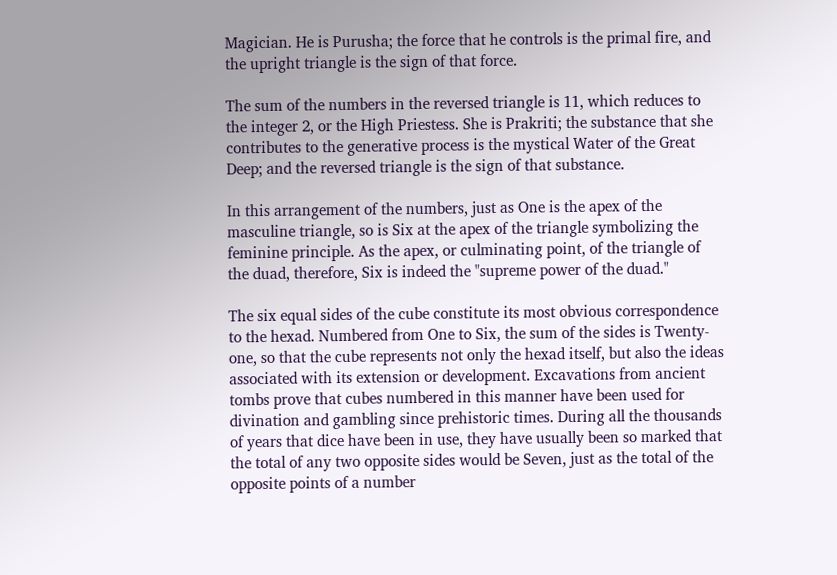Magician. He is Purusha; the force that he controls is the primal fire, and the upright triangle is the sign of that force.

The sum of the numbers in the reversed triangle is 11, which reduces to the integer 2, or the High Priestess. She is Prakriti; the substance that she contributes to the generative process is the mystical Water of the Great Deep; and the reversed triangle is the sign of that substance.

In this arrangement of the numbers, just as One is the apex of the masculine triangle, so is Six at the apex of the triangle symbolizing the feminine principle. As the apex, or culminating point, of the triangle of the duad, therefore, Six is indeed the "supreme power of the duad."

The six equal sides of the cube constitute its most obvious correspondence to the hexad. Numbered from One to Six, the sum of the sides is Twenty-one, so that the cube represents not only the hexad itself, but also the ideas associated with its extension or development. Excavations from ancient tombs prove that cubes numbered in this manner have been used for divination and gambling since prehistoric times. During all the thousands of years that dice have been in use, they have usually been so marked that the total of any two opposite sides would be Seven, just as the total of the opposite points of a number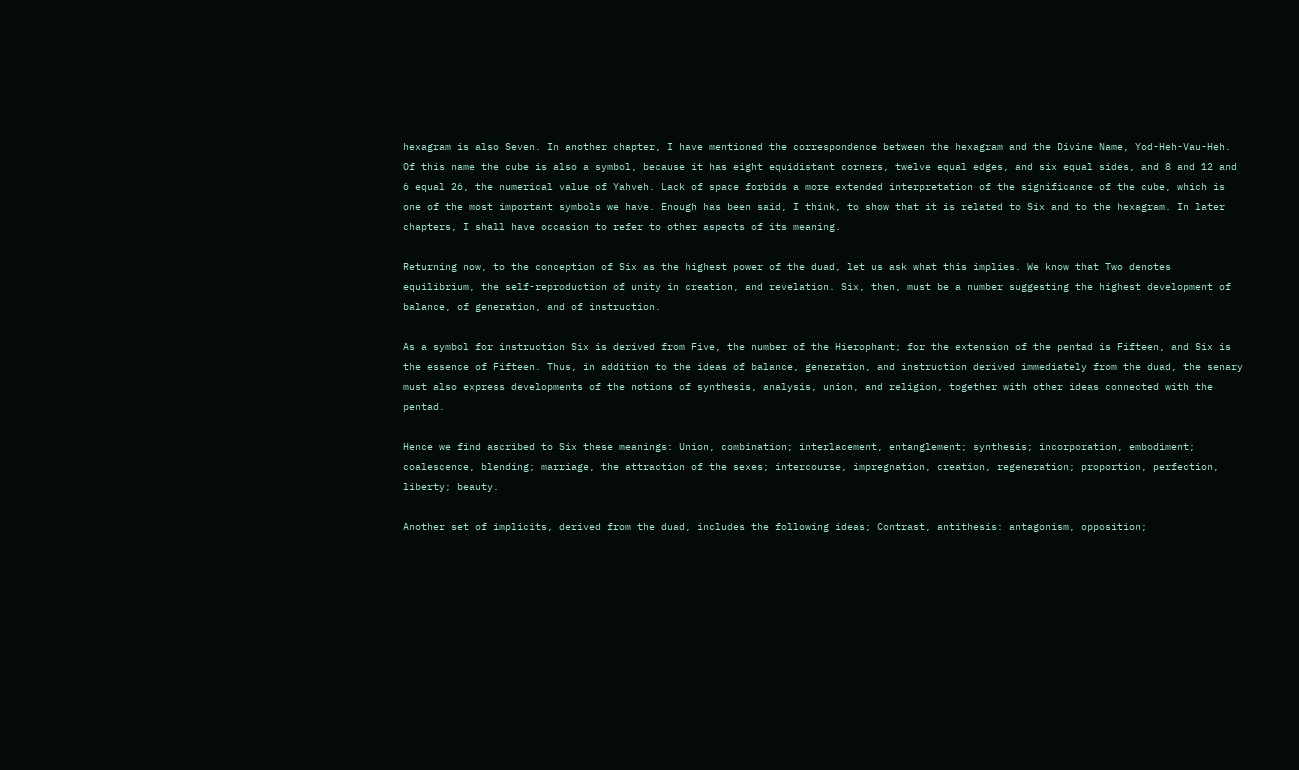hexagram is also Seven. In another chapter, I have mentioned the correspondence between the hexagram and the Divine Name, Yod-Heh-Vau-Heh. Of this name the cube is also a symbol, because it has eight equidistant corners, twelve equal edges, and six equal sides, and 8 and 12 and 6 equal 26, the numerical value of Yahveh. Lack of space forbids a more extended interpretation of the significance of the cube, which is one of the most important symbols we have. Enough has been said, I think, to show that it is related to Six and to the hexagram. In later chapters, I shall have occasion to refer to other aspects of its meaning.

Returning now, to the conception of Six as the highest power of the duad, let us ask what this implies. We know that Two denotes equilibrium, the self-reproduction of unity in creation, and revelation. Six, then, must be a number suggesting the highest development of balance, of generation, and of instruction.

As a symbol for instruction Six is derived from Five, the number of the Hierophant; for the extension of the pentad is Fifteen, and Six is the essence of Fifteen. Thus, in addition to the ideas of balance, generation, and instruction derived immediately from the duad, the senary must also express developments of the notions of synthesis, analysis, union, and religion, together with other ideas connected with the pentad.

Hence we find ascribed to Six these meanings: Union, combination; interlacement, entanglement; synthesis; incorporation, embodiment; coalescence, blending; marriage, the attraction of the sexes; intercourse, impregnation, creation, regeneration; proportion, perfection, liberty; beauty.

Another set of implicits, derived from the duad, includes the following ideas; Contrast, antithesis: antagonism, opposition;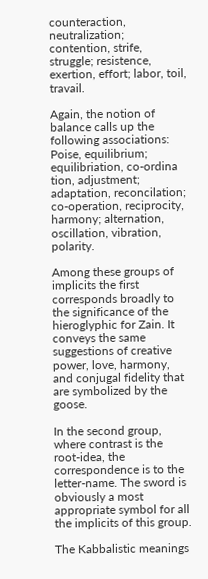counteraction, neutralization; contention, strife, struggle; resistence, exertion, effort; labor, toil, travail.

Again, the notion of balance calls up the following associations: Poise, equilibrium; equilibriation, co-ordina tion, adjustment; adaptation, reconcilation; co-operation, reciprocity, harmony; alternation, oscillation, vibration, polarity.

Among these groups of implicits the first corresponds broadly to the significance of the hieroglyphic for Zain. It conveys the same suggestions of creative power, love, harmony, and conjugal fidelity that are symbolized by the goose.

In the second group, where contrast is the root-idea, the correspondence is to the letter-name. The sword is obviously a most appropriate symbol for all the implicits of this group.

The Kabbalistic meanings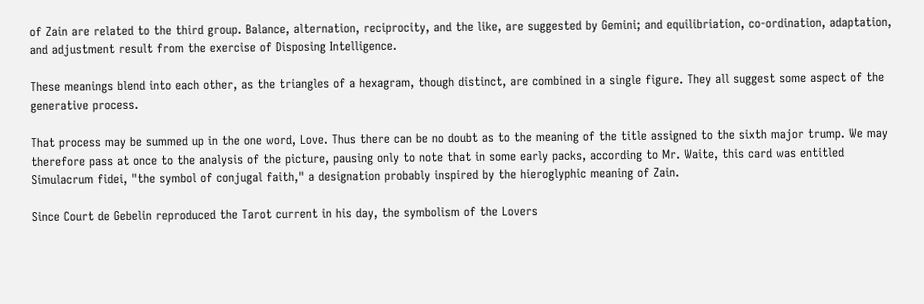of Zain are related to the third group. Balance, alternation, reciprocity, and the like, are suggested by Gemini; and equilibriation, co-ordination, adaptation, and adjustment result from the exercise of Disposing Intelligence.

These meanings blend into each other, as the triangles of a hexagram, though distinct, are combined in a single figure. They all suggest some aspect of the generative process.

That process may be summed up in the one word, Love. Thus there can be no doubt as to the meaning of the title assigned to the sixth major trump. We may therefore pass at once to the analysis of the picture, pausing only to note that in some early packs, according to Mr. Waite, this card was entitled Simulacrum fidei, "the symbol of conjugal faith," a designation probably inspired by the hieroglyphic meaning of Zain.

Since Court de Gebelin reproduced the Tarot current in his day, the symbolism of the Lovers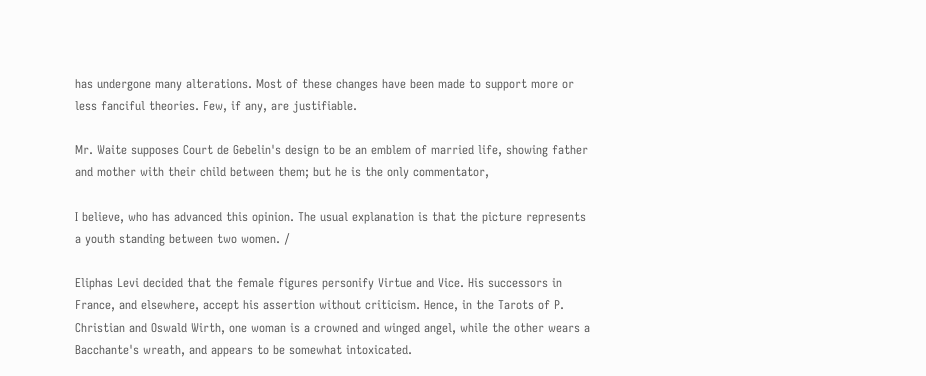has undergone many alterations. Most of these changes have been made to support more or less fanciful theories. Few, if any, are justifiable.

Mr. Waite supposes Court de Gebelin's design to be an emblem of married life, showing father and mother with their child between them; but he is the only commentator,

I believe, who has advanced this opinion. The usual explanation is that the picture represents a youth standing between two women. /

Eliphas Levi decided that the female figures personify Virtue and Vice. His successors in France, and elsewhere, accept his assertion without criticism. Hence, in the Tarots of P. Christian and Oswald Wirth, one woman is a crowned and winged angel, while the other wears a Bacchante's wreath, and appears to be somewhat intoxicated.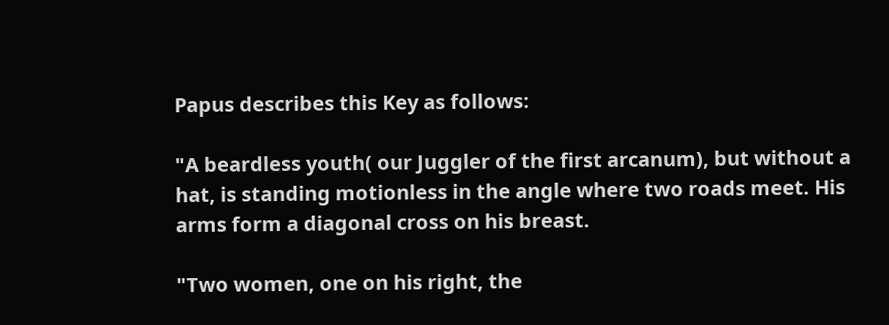Papus describes this Key as follows:

"A beardless youth( our Juggler of the first arcanum), but without a hat, is standing motionless in the angle where two roads meet. His arms form a diagonal cross on his breast.

"Two women, one on his right, the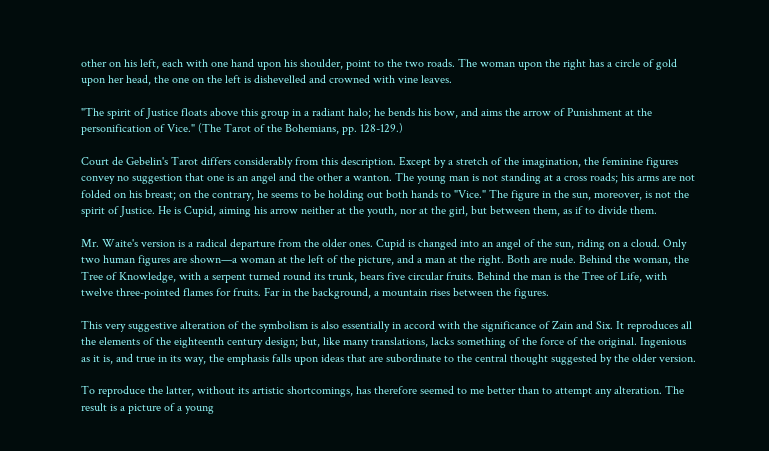other on his left, each with one hand upon his shoulder, point to the two roads. The woman upon the right has a circle of gold upon her head, the one on the left is dishevelled and crowned with vine leaves.

"The spirit of Justice floats above this group in a radiant halo; he bends his bow, and aims the arrow of Punishment at the personification of Vice." (The Tarot of the Bohemians, pp. 128-129.)

Court de Gebelin's Tarot differs considerably from this description. Except by a stretch of the imagination, the feminine figures convey no suggestion that one is an angel and the other a wanton. The young man is not standing at a cross roads; his arms are not folded on his breast; on the contrary, he seems to be holding out both hands to "Vice." The figure in the sun, moreover, is not the spirit of Justice. He is Cupid, aiming his arrow neither at the youth, nor at the girl, but between them, as if to divide them.

Mr. Waite's version is a radical departure from the older ones. Cupid is changed into an angel of the sun, riding on a cloud. Only two human figures are shown—a woman at the left of the picture, and a man at the right. Both are nude. Behind the woman, the Tree of Knowledge, with a serpent turned round its trunk, bears five circular fruits. Behind the man is the Tree of Life, with twelve three-pointed flames for fruits. Far in the background, a mountain rises between the figures.

This very suggestive alteration of the symbolism is also essentially in accord with the significance of Zain and Six. It reproduces all the elements of the eighteenth century design; but, like many translations, lacks something of the force of the original. Ingenious as it is, and true in its way, the emphasis falls upon ideas that are subordinate to the central thought suggested by the older version.

To reproduce the latter, without its artistic shortcomings, has therefore seemed to me better than to attempt any alteration. The result is a picture of a young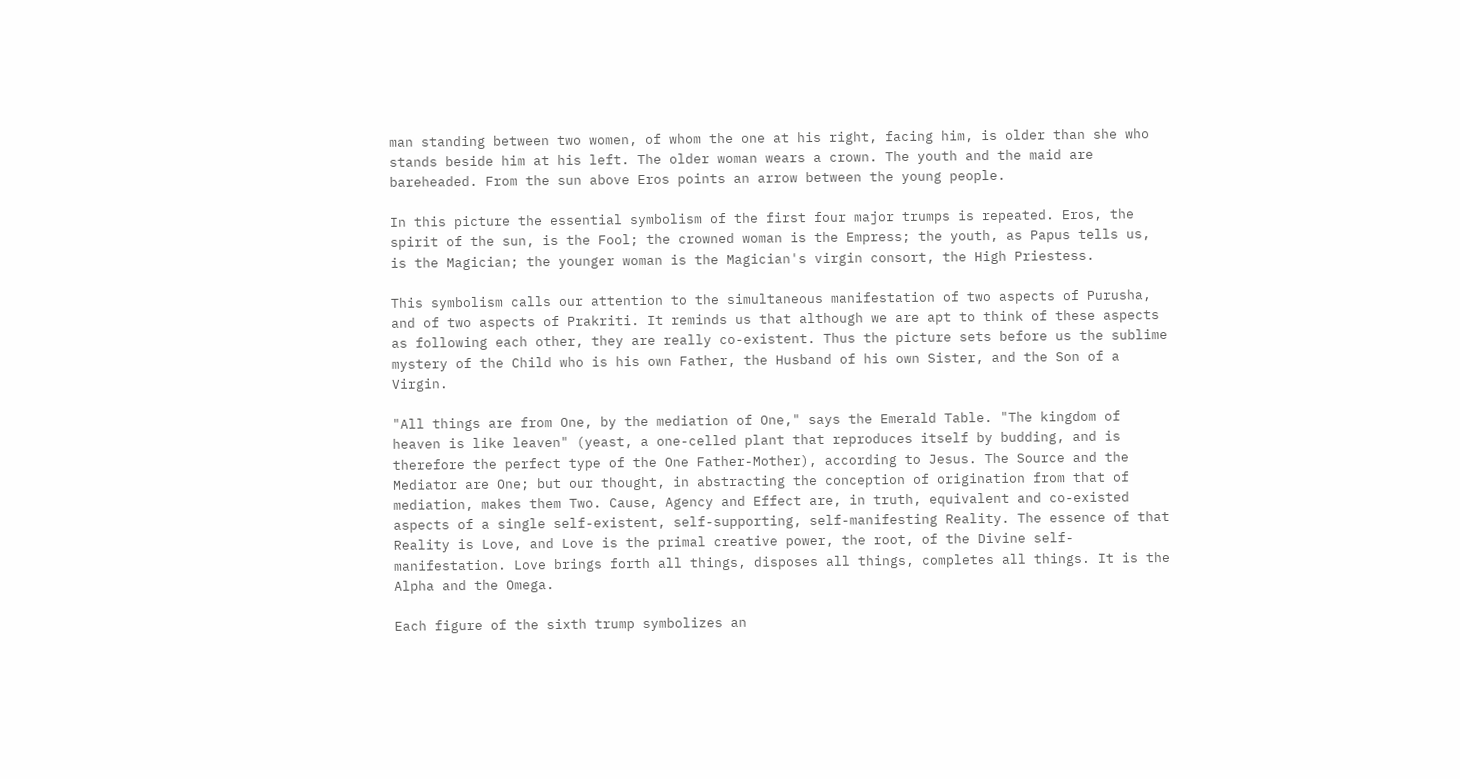man standing between two women, of whom the one at his right, facing him, is older than she who stands beside him at his left. The older woman wears a crown. The youth and the maid are bareheaded. From the sun above Eros points an arrow between the young people.

In this picture the essential symbolism of the first four major trumps is repeated. Eros, the spirit of the sun, is the Fool; the crowned woman is the Empress; the youth, as Papus tells us, is the Magician; the younger woman is the Magician's virgin consort, the High Priestess.

This symbolism calls our attention to the simultaneous manifestation of two aspects of Purusha, and of two aspects of Prakriti. It reminds us that although we are apt to think of these aspects as following each other, they are really co-existent. Thus the picture sets before us the sublime mystery of the Child who is his own Father, the Husband of his own Sister, and the Son of a Virgin.

"All things are from One, by the mediation of One," says the Emerald Table. "The kingdom of heaven is like leaven" (yeast, a one-celled plant that reproduces itself by budding, and is therefore the perfect type of the One Father-Mother), according to Jesus. The Source and the Mediator are One; but our thought, in abstracting the conception of origination from that of mediation, makes them Two. Cause, Agency and Effect are, in truth, equivalent and co-existed aspects of a single self-existent, self-supporting, self-manifesting Reality. The essence of that Reality is Love, and Love is the primal creative power, the root, of the Divine self-manifestation. Love brings forth all things, disposes all things, completes all things. It is the Alpha and the Omega.

Each figure of the sixth trump symbolizes an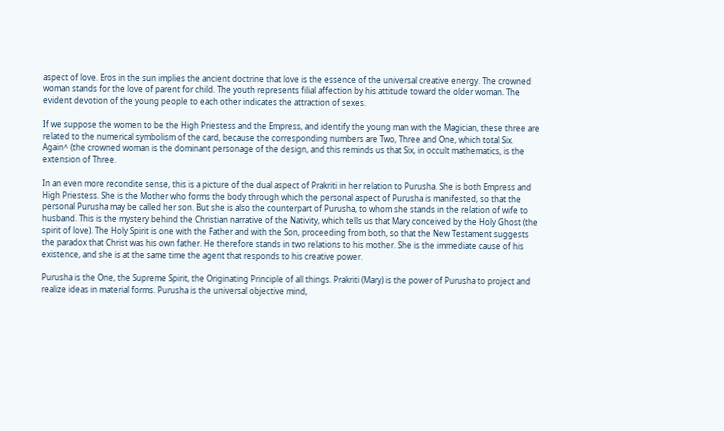aspect of love. Eros in the sun implies the ancient doctrine that love is the essence of the universal creative energy. The crowned woman stands for the love of parent for child. The youth represents filial affection by his attitude toward the older woman. The evident devotion of the young people to each other indicates the attraction of sexes.

If we suppose the women to be the High Priestess and the Empress, and identify the young man with the Magician, these three are related to the numerical symbolism of the card, because the corresponding numbers are Two, Three and One, which total Six. Again^ (the crowned woman is the dominant personage of the design, and this reminds us that Six, in occult mathematics, is the extension of Three.

In an even more recondite sense, this is a picture of the dual aspect of Prakriti in her relation to Purusha. She is both Empress and High Priestess. She is the Mother who forms the body through which the personal aspect of Purusha is manifested, so that the personal Purusha may be called her son. But she is also the counterpart of Purusha, to whom she stands in the relation of wife to husband. This is the mystery behind the Christian narrative of the Nativity, which tells us that Mary conceived by the Holy Ghost (the spirit of love). The Holy Spirit is one with the Father and with the Son, proceeding from both, so that the New Testament suggests the paradox that Christ was his own father. He therefore stands in two relations to his mother. She is the immediate cause of his existence, and she is at the same time the agent that responds to his creative power.

Purusha is the One, the Supreme Spirit, the Originating Principle of all things. Prakriti (Mary) is the power of Purusha to project and realize ideas in material forms. Purusha is the universal objective mind,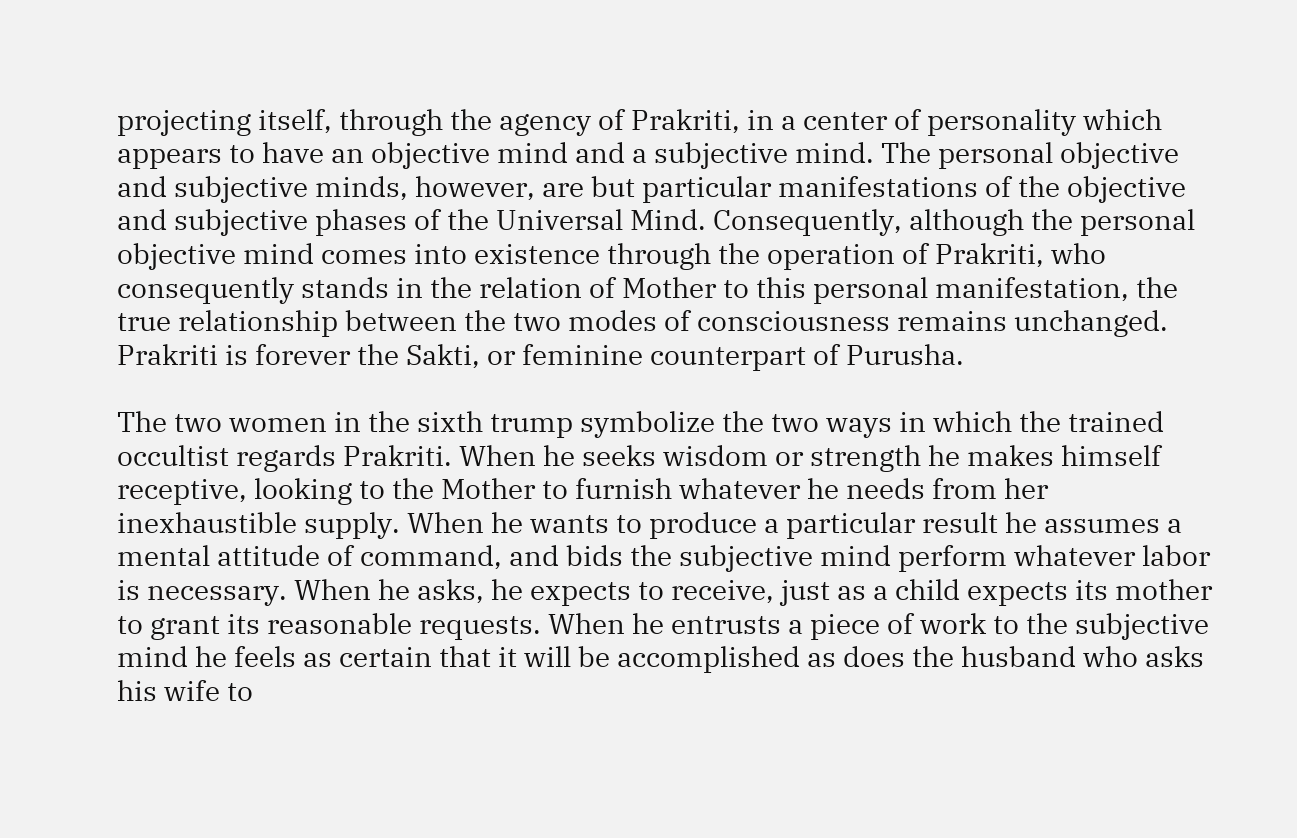projecting itself, through the agency of Prakriti, in a center of personality which appears to have an objective mind and a subjective mind. The personal objective and subjective minds, however, are but particular manifestations of the objective and subjective phases of the Universal Mind. Consequently, although the personal objective mind comes into existence through the operation of Prakriti, who consequently stands in the relation of Mother to this personal manifestation, the true relationship between the two modes of consciousness remains unchanged. Prakriti is forever the Sakti, or feminine counterpart of Purusha.

The two women in the sixth trump symbolize the two ways in which the trained occultist regards Prakriti. When he seeks wisdom or strength he makes himself receptive, looking to the Mother to furnish whatever he needs from her inexhaustible supply. When he wants to produce a particular result he assumes a mental attitude of command, and bids the subjective mind perform whatever labor is necessary. When he asks, he expects to receive, just as a child expects its mother to grant its reasonable requests. When he entrusts a piece of work to the subjective mind he feels as certain that it will be accomplished as does the husband who asks his wife to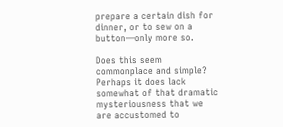prepare a certain dish for dinner, or to sew on a button—only more so.

Does this seem commonplace and simple? Perhaps it does lack somewhat of that dramatic mysteriousness that we are accustomed to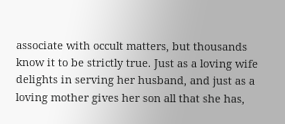associate with occult matters, but thousands know it to be strictly true. Just as a loving wife delights in serving her husband, and just as a loving mother gives her son all that she has,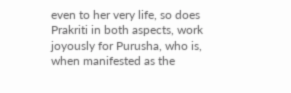even to her very life, so does Prakriti in both aspects, work joyously for Purusha, who is, when manifested as the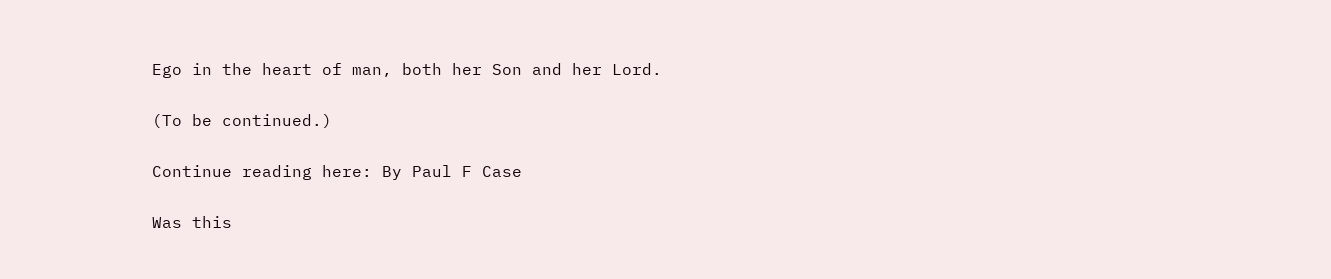Ego in the heart of man, both her Son and her Lord.

(To be continued.)

Continue reading here: By Paul F Case

Was this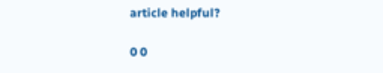article helpful?

0 0